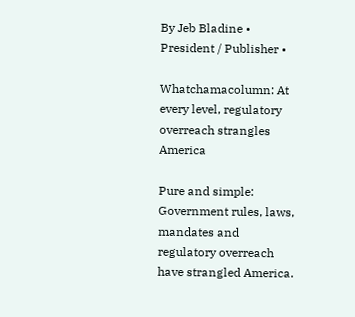By Jeb Bladine • President / Publisher •

Whatchamacolumn: At every level, regulatory overreach strangles America

Pure and simple: Government rules, laws, mandates and regulatory overreach have strangled America.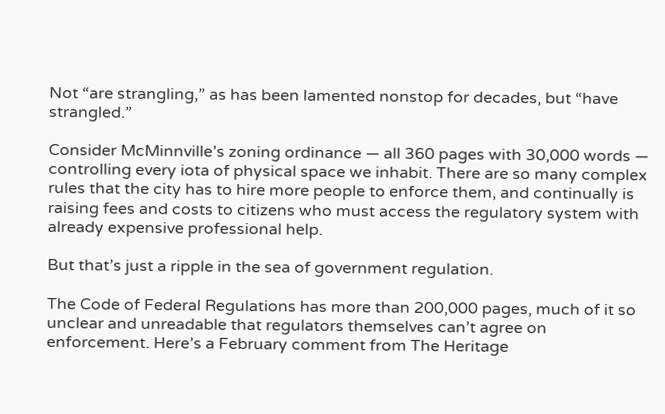Not “are strangling,” as has been lamented nonstop for decades, but “have strangled.”

Consider McMinnville’s zoning ordinance — all 360 pages with 30,000 words — controlling every iota of physical space we inhabit. There are so many complex rules that the city has to hire more people to enforce them, and continually is raising fees and costs to citizens who must access the regulatory system with already expensive professional help.

But that’s just a ripple in the sea of government regulation.

The Code of Federal Regulations has more than 200,000 pages, much of it so unclear and unreadable that regulators themselves can’t agree on enforcement. Here’s a February comment from The Heritage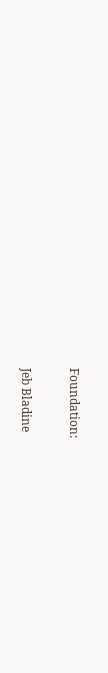Foundation:


Jeb Bladine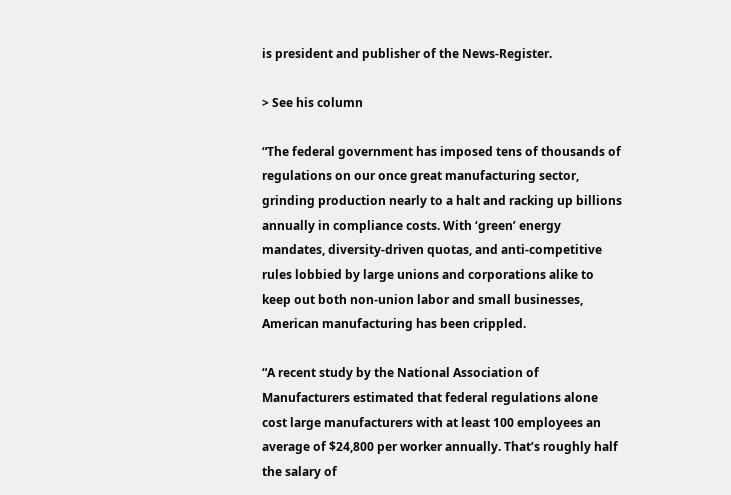is president and publisher of the News-Register.

> See his column

“The federal government has imposed tens of thousands of regulations on our once great manufacturing sector, grinding production nearly to a halt and racking up billions annually in compliance costs. With ‘green’ energy mandates, diversity-driven quotas, and anti-competitive rules lobbied by large unions and corporations alike to keep out both non-union labor and small businesses, American manufacturing has been crippled.

“A recent study by the National Association of Manufacturers estimated that federal regulations alone cost large manufacturers with at least 100 employees an average of $24,800 per worker annually. That’s roughly half the salary of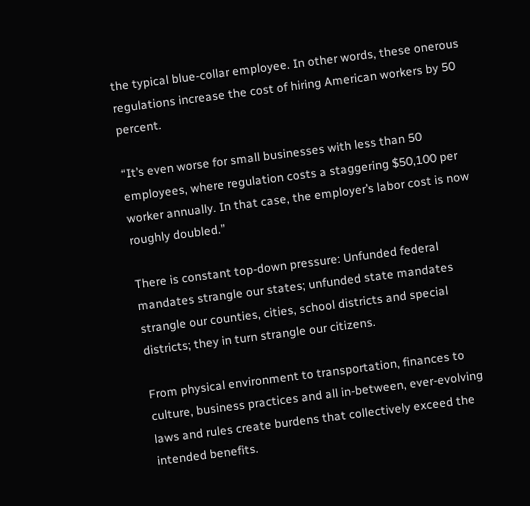the typical blue-collar employee. In other words, these onerous regulations increase the cost of hiring American workers by 50 percent.

“It’s even worse for small businesses with less than 50 employees, where regulation costs a staggering $50,100 per worker annually. In that case, the employer’s labor cost is now roughly doubled.”

There is constant top-down pressure: Unfunded federal mandates strangle our states; unfunded state mandates strangle our counties, cities, school districts and special districts; they in turn strangle our citizens.

From physical environment to transportation, finances to culture, business practices and all in-between, ever-evolving laws and rules create burdens that collectively exceed the intended benefits.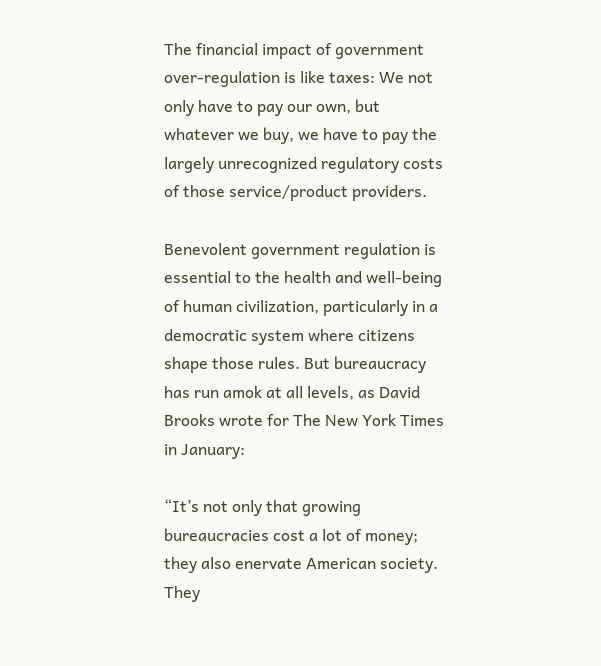The financial impact of government over-regulation is like taxes: We not only have to pay our own, but whatever we buy, we have to pay the largely unrecognized regulatory costs of those service/product providers.

Benevolent government regulation is essential to the health and well-being of human civilization, particularly in a democratic system where citizens shape those rules. But bureaucracy has run amok at all levels, as David Brooks wrote for The New York Times in January:

“It’s not only that growing bureaucracies cost a lot of money; they also enervate American society. They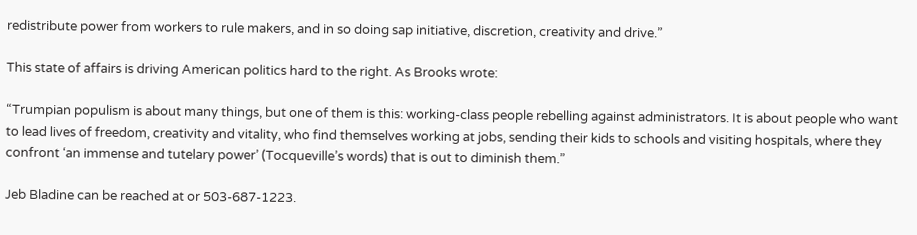redistribute power from workers to rule makers, and in so doing sap initiative, discretion, creativity and drive.”

This state of affairs is driving American politics hard to the right. As Brooks wrote:

“Trumpian populism is about many things, but one of them is this: working-class people rebelling against administrators. It is about people who want to lead lives of freedom, creativity and vitality, who find themselves working at jobs, sending their kids to schools and visiting hospitals, where they confront ‘an immense and tutelary power’ (Tocqueville’s words) that is out to diminish them.”

Jeb Bladine can be reached at or 503-687-1223.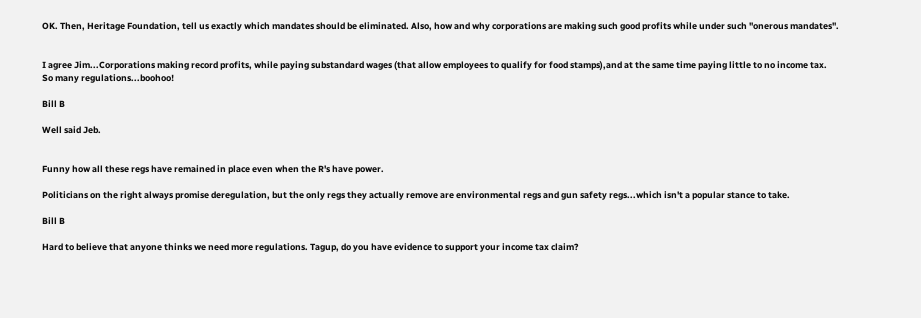OK. Then, Heritage Foundation, tell us exactly which mandates should be eliminated. Also, how and why corporations are making such good profits while under such "onerous mandates".


I agree Jim...Corporations making record profits, while paying substandard wages (that allow employees to qualify for food stamps),and at the same time paying little to no income tax.
So many regulations...boohoo!

Bill B

Well said Jeb.


Funny how all these regs have remained in place even when the R's have power.

Politicians on the right always promise deregulation, but the only regs they actually remove are environmental regs and gun safety regs...which isn't a popular stance to take.

Bill B

Hard to believe that anyone thinks we need more regulations. Tagup, do you have evidence to support your income tax claim?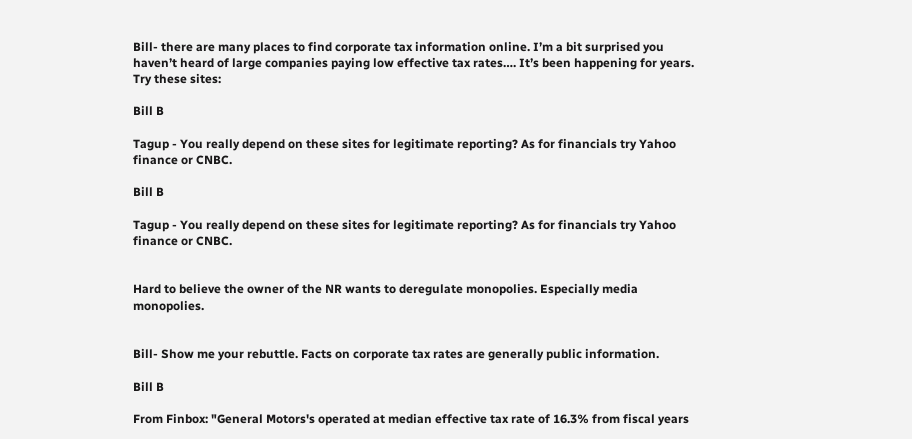Bill- there are many places to find corporate tax information online. I’m a bit surprised you haven’t heard of large companies paying low effective tax rates…. It’s been happening for years.
Try these sites:

Bill B

Tagup - You really depend on these sites for legitimate reporting? As for financials try Yahoo finance or CNBC.

Bill B

Tagup - You really depend on these sites for legitimate reporting? As for financials try Yahoo finance or CNBC.


Hard to believe the owner of the NR wants to deregulate monopolies. Especially media monopolies.


Bill- Show me your rebuttle. Facts on corporate tax rates are generally public information.

Bill B

From Finbox: "General Motors's operated at median effective tax rate of 16.3% from fiscal years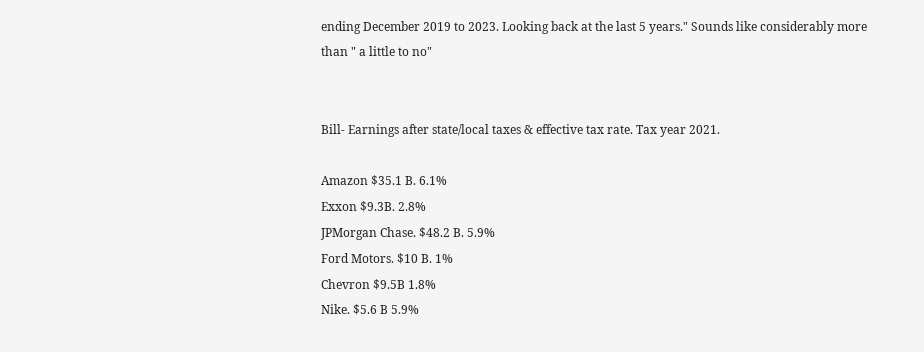ending December 2019 to 2023. Looking back at the last 5 years." Sounds like considerably more than " a little to no"


Bill- Earnings after state/local taxes & effective tax rate. Tax year 2021.

Amazon $35.1 B. 6.1%
Exxon $9.3B. 2.8%
JPMorgan Chase. $48.2 B. 5.9%
Ford Motors. $10 B. 1%
Chevron $9.5B 1.8%
Nike. $5.6 B 5.9%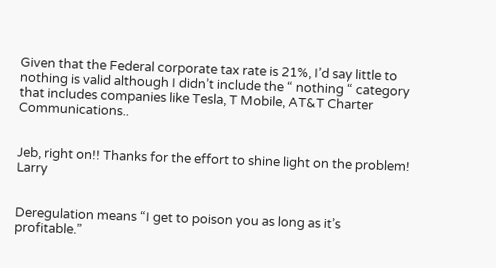Given that the Federal corporate tax rate is 21%, I’d say little to nothing is valid although I didn’t include the “ nothing “ category that includes companies like Tesla, T Mobile, AT&T Charter Communications..


Jeb, right on!! Thanks for the effort to shine light on the problem! Larry


Deregulation means “I get to poison you as long as it’s profitable.”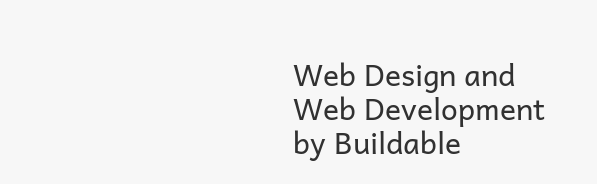Web Design and Web Development by Buildable